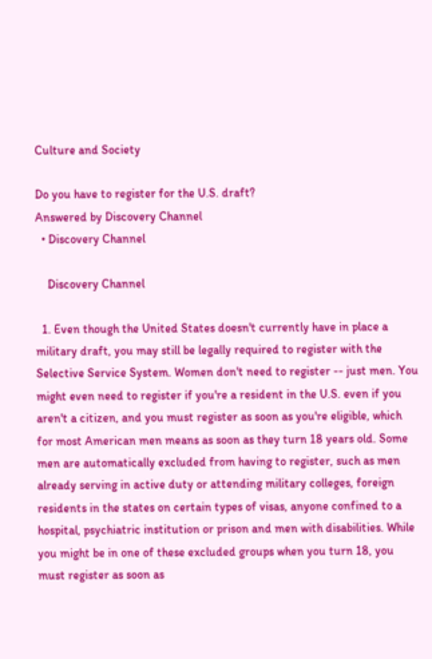Culture and Society

Do you have to register for the U.S. draft?
Answered by Discovery Channel
  • Discovery Channel

    Discovery Channel

  1. Even though the United States doesn't currently have in place a military draft, you may still be legally required to register with the Selective Service System. Women don't need to register -- just men. You might even need to register if you're a resident in the U.S. even if you aren't a citizen, and you must register as soon as you're eligible, which for most American men means as soon as they turn 18 years old. Some men are automatically excluded from having to register, such as men already serving in active duty or attending military colleges, foreign residents in the states on certain types of visas, anyone confined to a hospital, psychiatric institution or prison and men with disabilities. While you might be in one of these excluded groups when you turn 18, you must register as soon as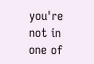you're not in one of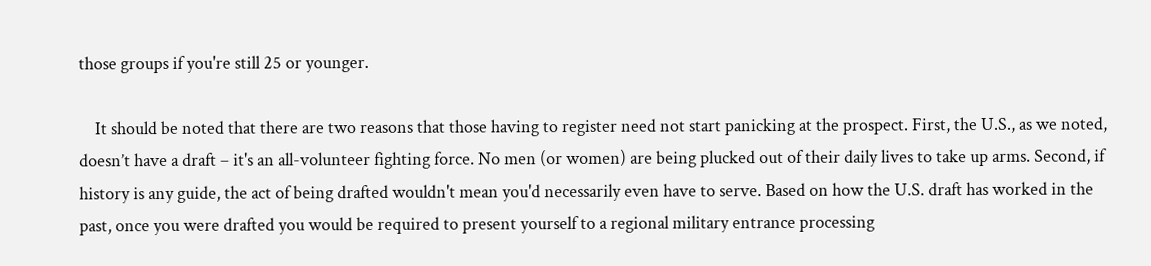those groups if you're still 25 or younger.

    It should be noted that there are two reasons that those having to register need not start panicking at the prospect. First, the U.S., as we noted, doesn’t have a draft – it's an all-volunteer fighting force. No men (or women) are being plucked out of their daily lives to take up arms. Second, if history is any guide, the act of being drafted wouldn't mean you'd necessarily even have to serve. Based on how the U.S. draft has worked in the past, once you were drafted you would be required to present yourself to a regional military entrance processing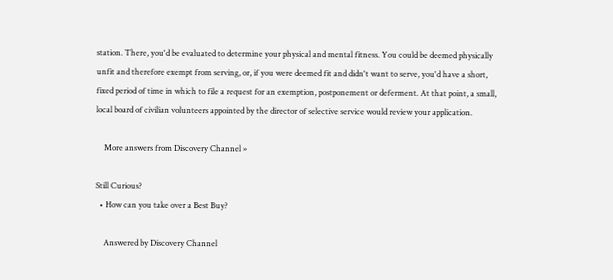station. There, you'd be evaluated to determine your physical and mental fitness. You could be deemed physically unfit and therefore exempt from serving, or, if you were deemed fit and didn't want to serve, you'd have a short, fixed period of time in which to file a request for an exemption, postponement or deferment. At that point, a small, local board of civilian volunteers appointed by the director of selective service would review your application.

    More answers from Discovery Channel »

Still Curious?
  • How can you take over a Best Buy?

    Answered by Discovery Channel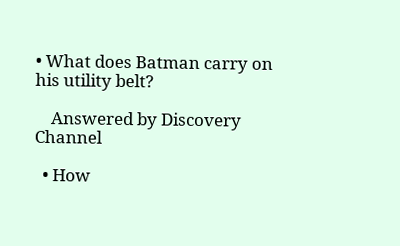• What does Batman carry on his utility belt?

    Answered by Discovery Channel

  • How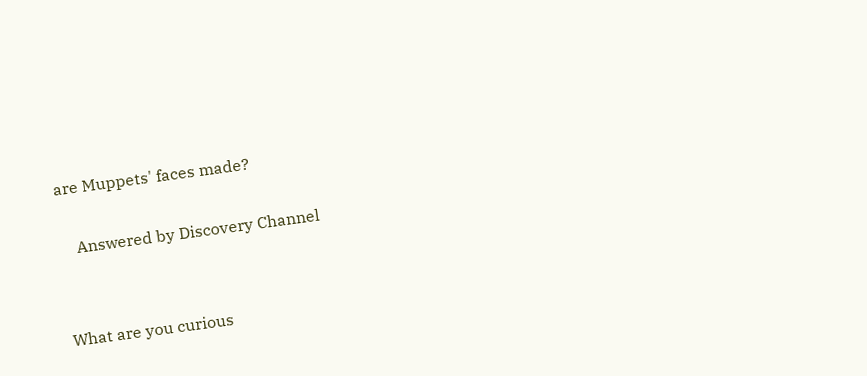are Muppets' faces made?

    Answered by Discovery Channel


What are you curious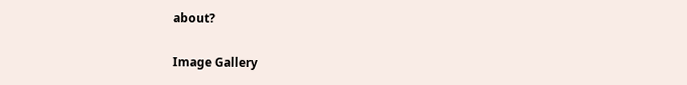about?

Image Gallery